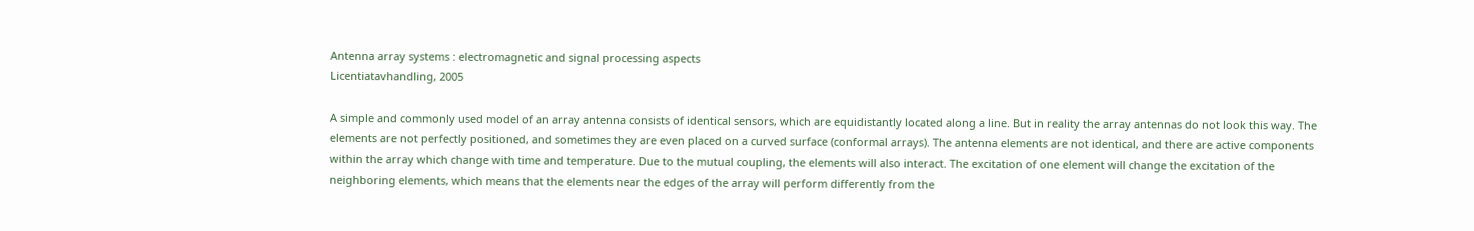Antenna array systems : electromagnetic and signal processing aspects
Licentiatavhandling, 2005

A simple and commonly used model of an array antenna consists of identical sensors, which are equidistantly located along a line. But in reality the array antennas do not look this way. The elements are not perfectly positioned, and sometimes they are even placed on a curved surface (conformal arrays). The antenna elements are not identical, and there are active components within the array which change with time and temperature. Due to the mutual coupling, the elements will also interact. The excitation of one element will change the excitation of the neighboring elements, which means that the elements near the edges of the array will perform differently from the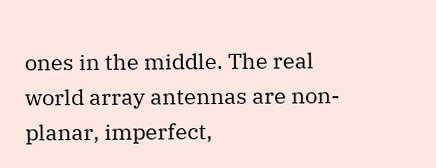ones in the middle. The real world array antennas are non-planar, imperfect,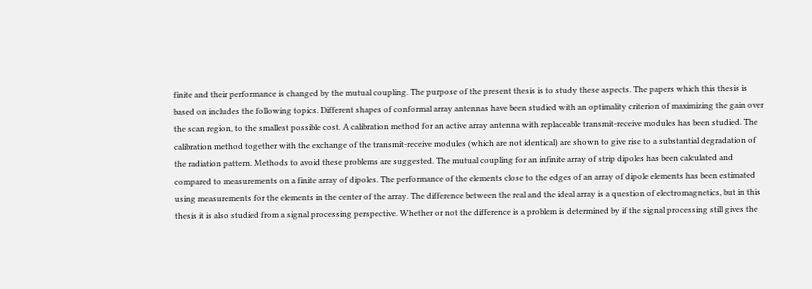finite and their performance is changed by the mutual coupling. The purpose of the present thesis is to study these aspects. The papers which this thesis is based on includes the following topics. Different shapes of conformal array antennas have been studied with an optimality criterion of maximizing the gain over the scan region, to the smallest possible cost. A calibration method for an active array antenna with replaceable transmit-receive modules has been studied. The calibration method together with the exchange of the transmit-receive modules (which are not identical) are shown to give rise to a substantial degradation of the radiation pattern. Methods to avoid these problems are suggested. The mutual coupling for an infinite array of strip dipoles has been calculated and compared to measurements on a finite array of dipoles. The performance of the elements close to the edges of an array of dipole elements has been estimated using measurements for the elements in the center of the array. The difference between the real and the ideal array is a question of electromagnetics, but in this thesis it is also studied from a signal processing perspective. Whether or not the difference is a problem is determined by if the signal processing still gives the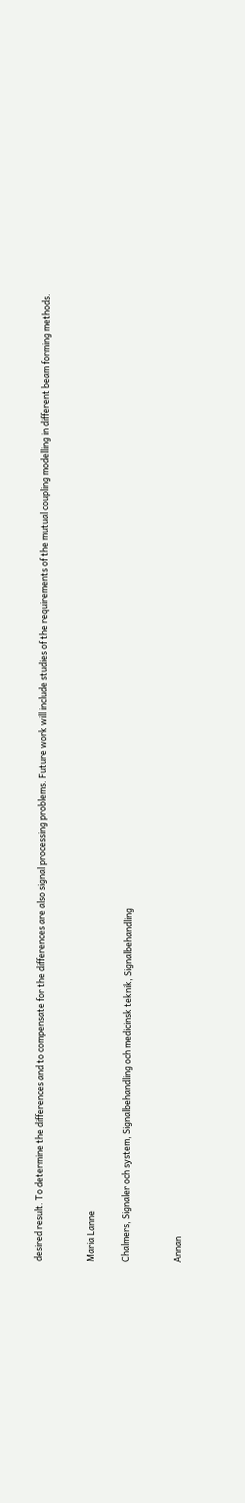desired result. To determine the differences and to compensate for the differences are also signal processing problems. Future work will include studies of the requirements of the mutual coupling modelling in different beam forming methods.


Maria Lanne

Chalmers, Signaler och system, Signalbehandling och medicinsk teknik, Signalbehandling


Annan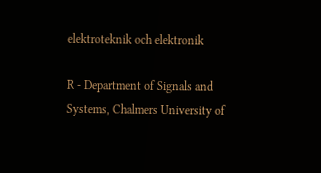elektroteknik och elektronik

R - Department of Signals and Systems, Chalmers University of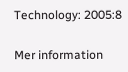Technology: 2005:8

Mer information